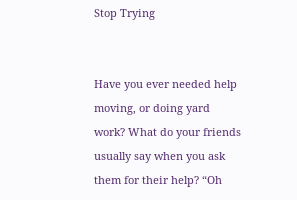Stop Trying


Have you ever needed help moving, or doing yard work? What do your friends usually say when you ask them for their help? “Oh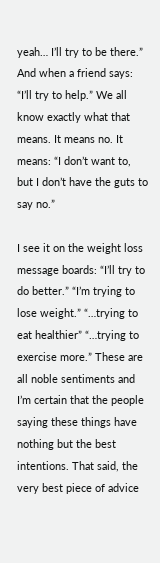yeah… I’ll try to be there.” And when a friend says: “I’ll try to help.” We all know exactly what that means. It means no. It means: “I don’t want to, but I don’t have the guts to say no.”

I see it on the weight loss message boards: “I’ll try to do better.” “I’m trying to lose weight.” “…trying to eat healthier” “…trying to exercise more.” These are all noble sentiments and I’m certain that the people saying these things have nothing but the best intentions. That said, the very best piece of advice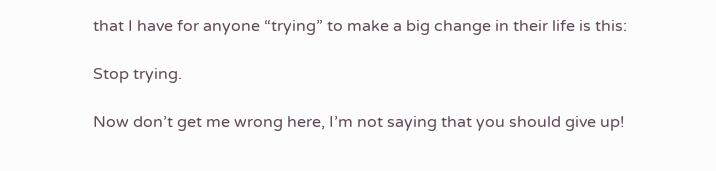that I have for anyone “trying” to make a big change in their life is this:

Stop trying.

Now don’t get me wrong here, I’m not saying that you should give up!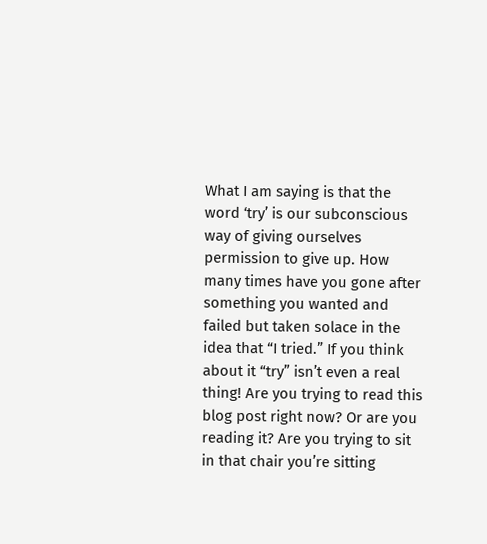What I am saying is that the word ‘try’ is our subconscious way of giving ourselves permission to give up. How many times have you gone after something you wanted and failed but taken solace in the idea that “I tried.” If you think about it “try” isn’t even a real thing! Are you trying to read this blog post right now? Or are you reading it? Are you trying to sit in that chair you’re sitting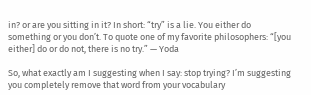in? or are you sitting in it? In short: “try” is a lie. You either do something or you don’t. To quote one of my favorite philosophers: “[you either] do or do not, there is no try.” — Yoda

So, what exactly am I suggesting when I say: stop trying? I’m suggesting you completely remove that word from your vocabulary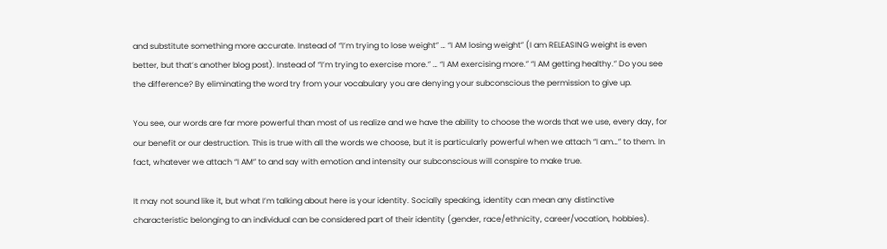and substitute something more accurate. Instead of “I’m trying to lose weight” … “I AM losing weight” (I am RELEASING weight is even better, but that’s another blog post). Instead of “I’m trying to exercise more.” … “I AM exercising more.” “I AM getting healthy.” Do you see the difference? By eliminating the word try from your vocabulary you are denying your subconscious the permission to give up.

You see, our words are far more powerful than most of us realize and we have the ability to choose the words that we use, every day, for our benefit or our destruction. This is true with all the words we choose, but it is particularly powerful when we attach “I am…” to them. In fact, whatever we attach “I AM” to and say with emotion and intensity our subconscious will conspire to make true.

It may not sound like it, but what I’m talking about here is your identity. Socially speaking, identity can mean any distinctive characteristic belonging to an individual can be considered part of their identity (gender, race/ethnicity, career/vocation, hobbies).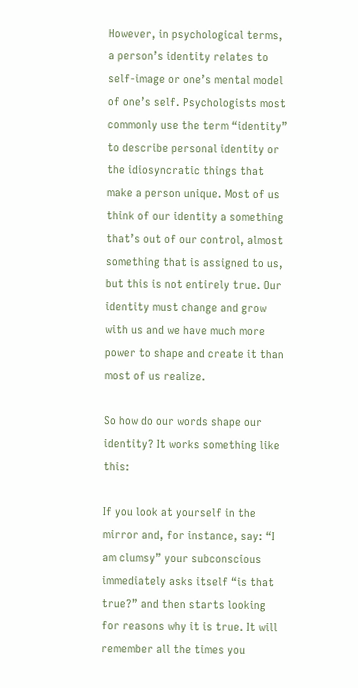However, in psychological terms, a person’s identity relates to self-image or one’s mental model of one’s self. Psychologists most commonly use the term “identity” to describe personal identity or the idiosyncratic things that make a person unique. Most of us think of our identity a something that’s out of our control, almost something that is assigned to us, but this is not entirely true. Our identity must change and grow with us and we have much more power to shape and create it than most of us realize.

So how do our words shape our identity? It works something like this:

If you look at yourself in the mirror and, for instance, say: “I am clumsy” your subconscious immediately asks itself “is that true?” and then starts looking for reasons why it is true. It will remember all the times you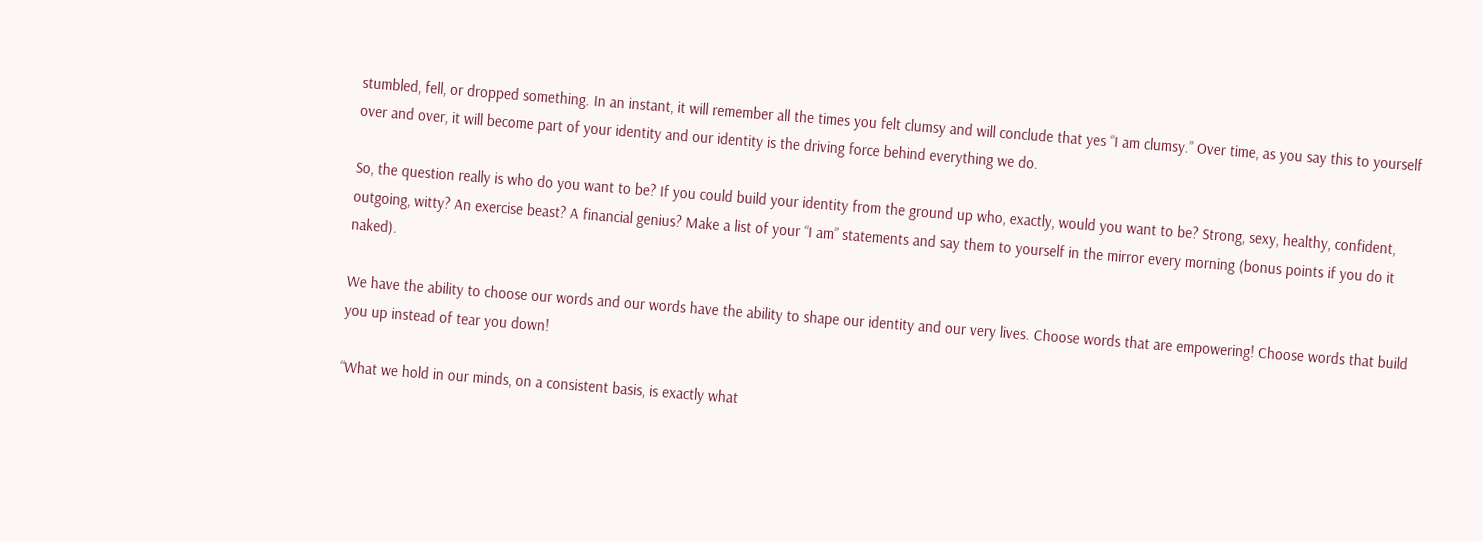stumbled, fell, or dropped something. In an instant, it will remember all the times you felt clumsy and will conclude that yes “I am clumsy.” Over time, as you say this to yourself over and over, it will become part of your identity and our identity is the driving force behind everything we do.

So, the question really is who do you want to be? If you could build your identity from the ground up who, exactly, would you want to be? Strong, sexy, healthy, confident, outgoing, witty? An exercise beast? A financial genius? Make a list of your “I am” statements and say them to yourself in the mirror every morning (bonus points if you do it naked).

We have the ability to choose our words and our words have the ability to shape our identity and our very lives. Choose words that are empowering! Choose words that build you up instead of tear you down!

“What we hold in our minds, on a consistent basis, is exactly what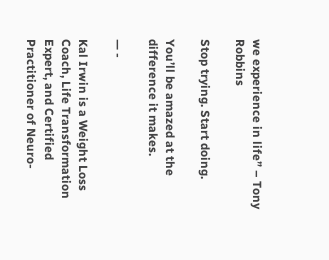we experience in life” – Tony Robbins

Stop trying. Start doing.

You’ll be amazed at the difference it makes.

— -

Kal Irwin is a Weight Loss Coach, Life Transformation Expert, and Certified Practitioner of Neuro-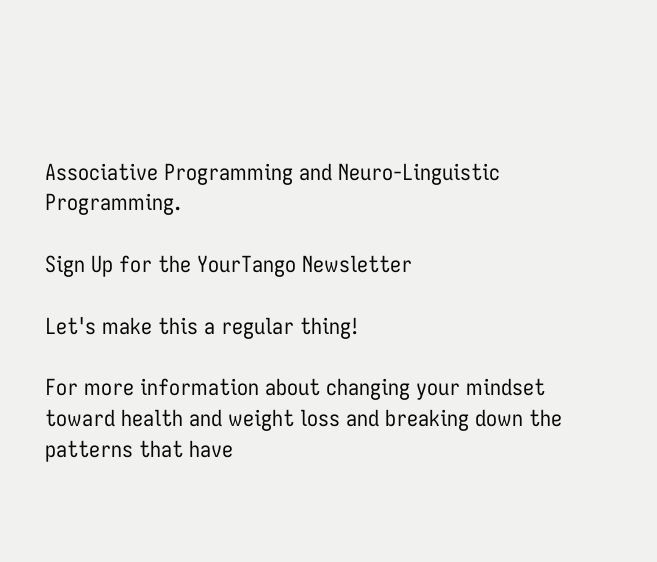Associative Programming and Neuro-Linguistic Programming.

Sign Up for the YourTango Newsletter

Let's make this a regular thing!

For more information about changing your mindset toward health and weight loss and breaking down the patterns that have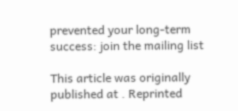prevented your long-term success: join the mailing list

This article was originally published at . Reprinted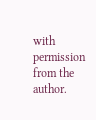with permission from the author.